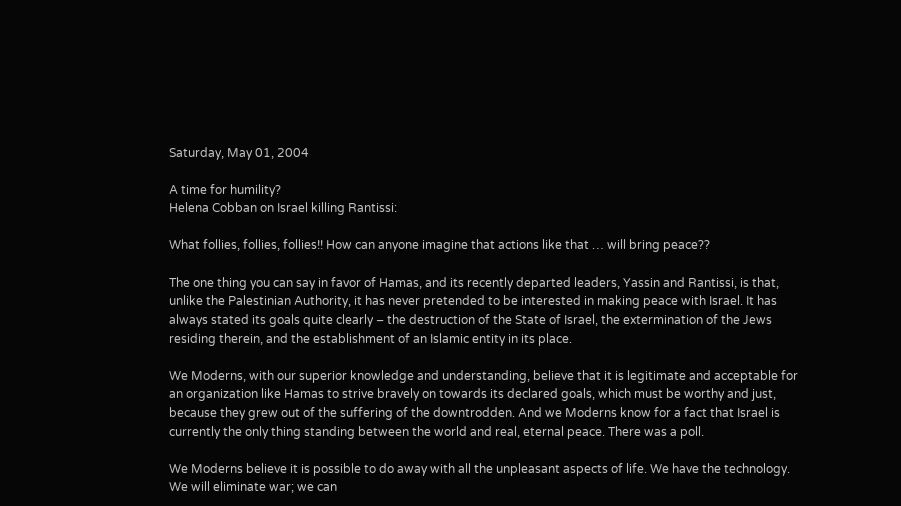Saturday, May 01, 2004

A time for humility?
Helena Cobban on Israel killing Rantissi:

What follies, follies, follies!! How can anyone imagine that actions like that … will bring peace??

The one thing you can say in favor of Hamas, and its recently departed leaders, Yassin and Rantissi, is that, unlike the Palestinian Authority, it has never pretended to be interested in making peace with Israel. It has always stated its goals quite clearly – the destruction of the State of Israel, the extermination of the Jews residing therein, and the establishment of an Islamic entity in its place.

We Moderns, with our superior knowledge and understanding, believe that it is legitimate and acceptable for an organization like Hamas to strive bravely on towards its declared goals, which must be worthy and just, because they grew out of the suffering of the downtrodden. And we Moderns know for a fact that Israel is currently the only thing standing between the world and real, eternal peace. There was a poll.

We Moderns believe it is possible to do away with all the unpleasant aspects of life. We have the technology. We will eliminate war; we can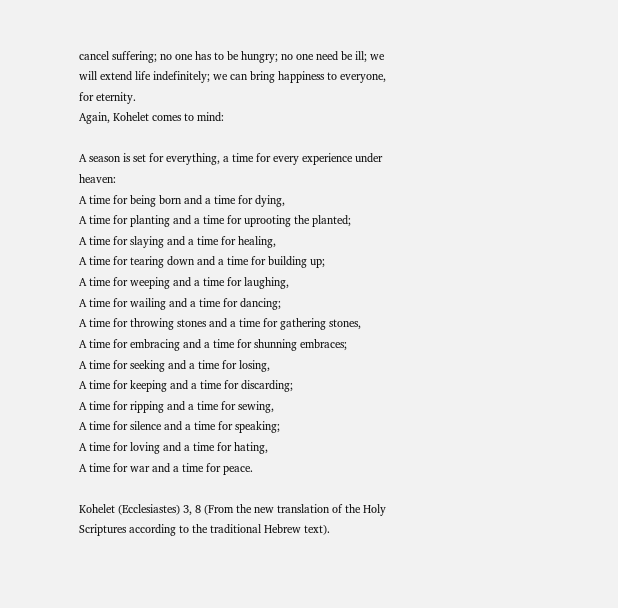cancel suffering; no one has to be hungry; no one need be ill; we will extend life indefinitely; we can bring happiness to everyone, for eternity.
Again, Kohelet comes to mind:

A season is set for everything, a time for every experience under heaven:
A time for being born and a time for dying,
A time for planting and a time for uprooting the planted;
A time for slaying and a time for healing,
A time for tearing down and a time for building up;
A time for weeping and a time for laughing,
A time for wailing and a time for dancing;
A time for throwing stones and a time for gathering stones,
A time for embracing and a time for shunning embraces;
A time for seeking and a time for losing,
A time for keeping and a time for discarding;
A time for ripping and a time for sewing,
A time for silence and a time for speaking;
A time for loving and a time for hating,
A time for war and a time for peace.

Kohelet (Ecclesiastes) 3, 8 (From the new translation of the Holy Scriptures according to the traditional Hebrew text).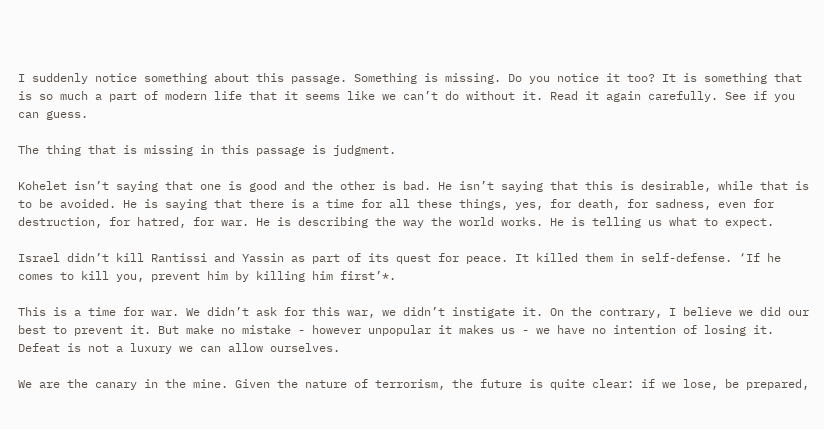I suddenly notice something about this passage. Something is missing. Do you notice it too? It is something that is so much a part of modern life that it seems like we can’t do without it. Read it again carefully. See if you can guess.

The thing that is missing in this passage is judgment.

Kohelet isn’t saying that one is good and the other is bad. He isn’t saying that this is desirable, while that is to be avoided. He is saying that there is a time for all these things, yes, for death, for sadness, even for destruction, for hatred, for war. He is describing the way the world works. He is telling us what to expect.

Israel didn’t kill Rantissi and Yassin as part of its quest for peace. It killed them in self-defense. ‘If he comes to kill you, prevent him by killing him first’*.

This is a time for war. We didn’t ask for this war, we didn’t instigate it. On the contrary, I believe we did our best to prevent it. But make no mistake - however unpopular it makes us - we have no intention of losing it. Defeat is not a luxury we can allow ourselves.

We are the canary in the mine. Given the nature of terrorism, the future is quite clear: if we lose, be prepared,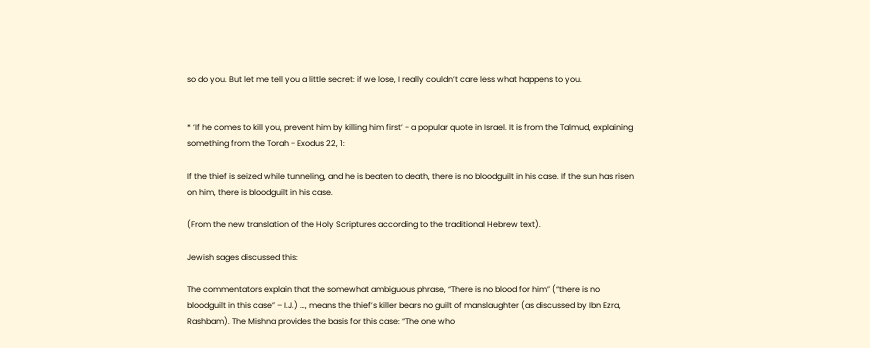so do you. But let me tell you a little secret: if we lose, I really couldn’t care less what happens to you.


* ‘If he comes to kill you, prevent him by killing him first’ - a popular quote in Israel. It is from the Talmud, explaining something from the Torah - Exodus 22, 1:

If the thief is seized while tunneling, and he is beaten to death, there is no bloodguilt in his case. If the sun has risen on him, there is bloodguilt in his case.

(From the new translation of the Holy Scriptures according to the traditional Hebrew text).

Jewish sages discussed this:

The commentators explain that the somewhat ambiguous phrase, “There is no blood for him” (“there is no bloodguilt in this case” – I.J.) …, means the thief’s killer bears no guilt of manslaughter (as discussed by Ibn Ezra, Rashbam). The Mishna provides the basis for this case: “The one who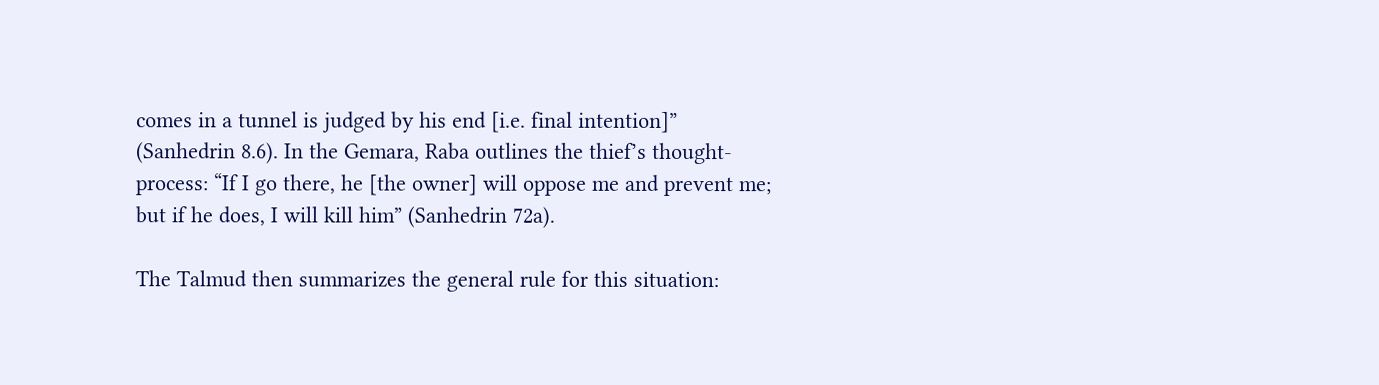comes in a tunnel is judged by his end [i.e. final intention]” (Sanhedrin 8.6). In the Gemara, Raba outlines the thief’s thought-process: “If I go there, he [the owner] will oppose me and prevent me; but if he does, I will kill him” (Sanhedrin 72a).

The Talmud then summarizes the general rule for this situation: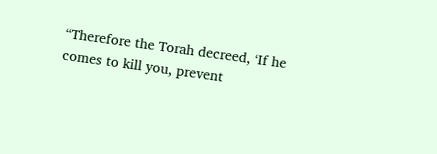“Therefore the Torah decreed, ‘If he comes to kill you, prevent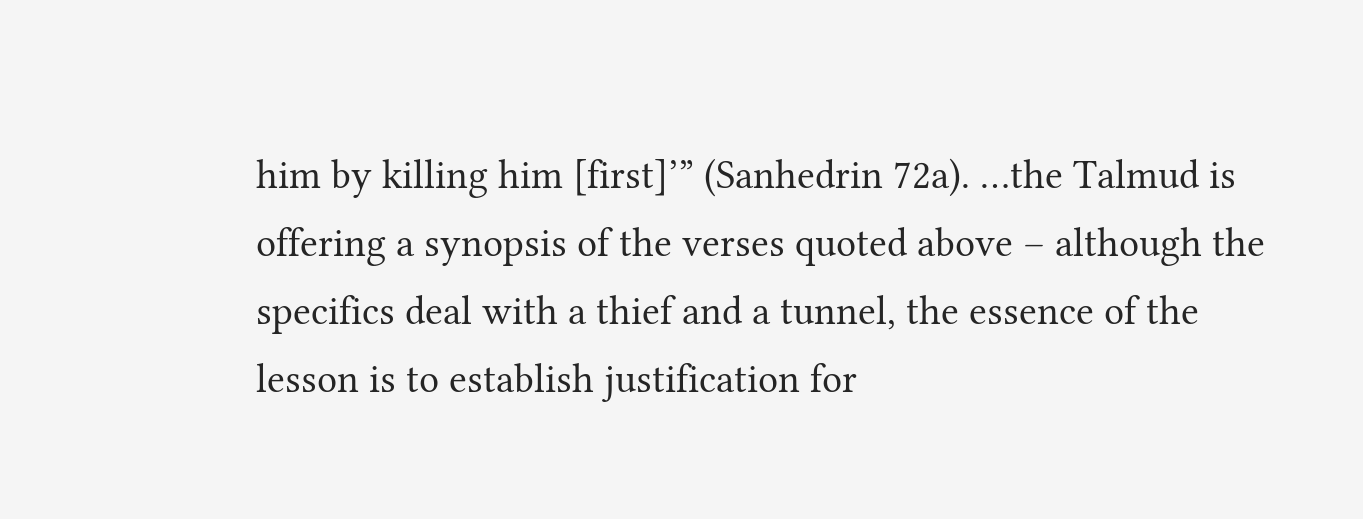him by killing him [first]’” (Sanhedrin 72a). …the Talmud is offering a synopsis of the verses quoted above – although the specifics deal with a thief and a tunnel, the essence of the lesson is to establish justification for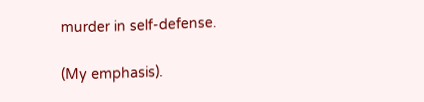murder in self-defense.

(My emphasis).